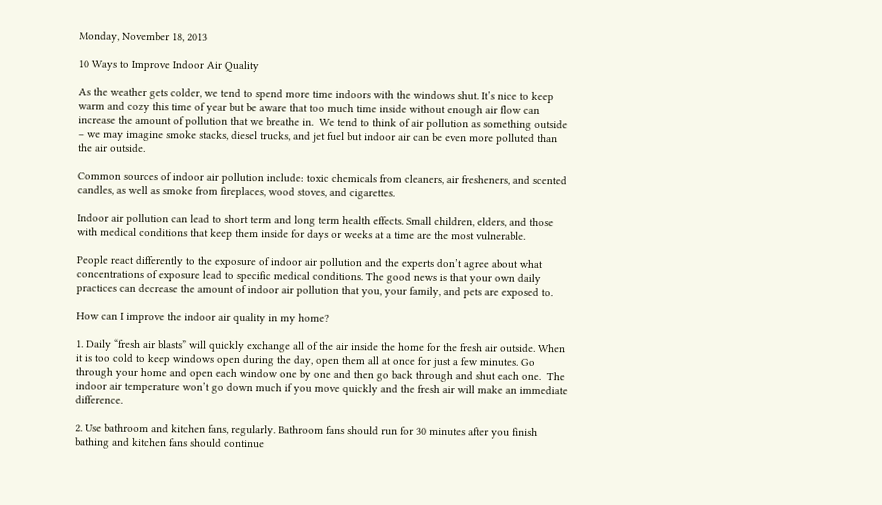Monday, November 18, 2013

10 Ways to Improve Indoor Air Quality

As the weather gets colder, we tend to spend more time indoors with the windows shut. It’s nice to keep warm and cozy this time of year but be aware that too much time inside without enough air flow can increase the amount of pollution that we breathe in.  We tend to think of air pollution as something outside – we may imagine smoke stacks, diesel trucks, and jet fuel but indoor air can be even more polluted than the air outside.

Common sources of indoor air pollution include: toxic chemicals from cleaners, air fresheners, and scented candles, as well as smoke from fireplaces, wood stoves, and cigarettes.

Indoor air pollution can lead to short term and long term health effects. Small children, elders, and those with medical conditions that keep them inside for days or weeks at a time are the most vulnerable.

People react differently to the exposure of indoor air pollution and the experts don’t agree about what concentrations of exposure lead to specific medical conditions. The good news is that your own daily practices can decrease the amount of indoor air pollution that you, your family, and pets are exposed to.

How can I improve the indoor air quality in my home?

1. Daily “fresh air blasts” will quickly exchange all of the air inside the home for the fresh air outside. When it is too cold to keep windows open during the day, open them all at once for just a few minutes. Go through your home and open each window one by one and then go back through and shut each one.  The indoor air temperature won’t go down much if you move quickly and the fresh air will make an immediate difference.

2. Use bathroom and kitchen fans, regularly. Bathroom fans should run for 30 minutes after you finish bathing and kitchen fans should continue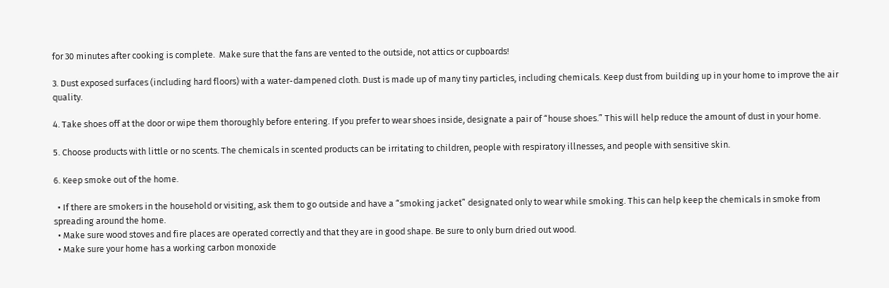for 30 minutes after cooking is complete.  Make sure that the fans are vented to the outside, not attics or cupboards!

3. Dust exposed surfaces (including hard floors) with a water-dampened cloth. Dust is made up of many tiny particles, including chemicals. Keep dust from building up in your home to improve the air quality.

4. Take shoes off at the door or wipe them thoroughly before entering. If you prefer to wear shoes inside, designate a pair of “house shoes.” This will help reduce the amount of dust in your home.

5. Choose products with little or no scents. The chemicals in scented products can be irritating to children, people with respiratory illnesses, and people with sensitive skin.

6. Keep smoke out of the home.

  • If there are smokers in the household or visiting, ask them to go outside and have a “smoking jacket” designated only to wear while smoking. This can help keep the chemicals in smoke from spreading around the home.
  • Make sure wood stoves and fire places are operated correctly and that they are in good shape. Be sure to only burn dried out wood.
  • Make sure your home has a working carbon monoxide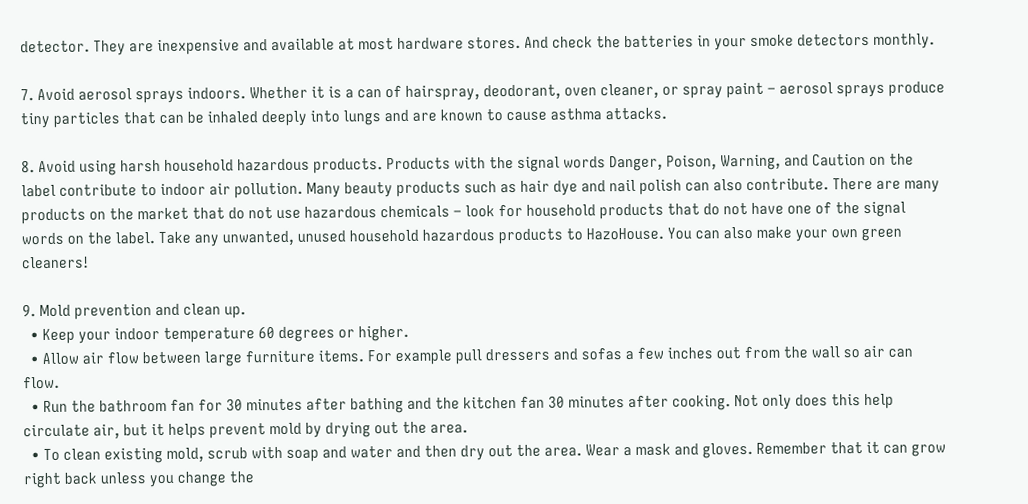detector. They are inexpensive and available at most hardware stores. And check the batteries in your smoke detectors monthly.

7. Avoid aerosol sprays indoors. Whether it is a can of hairspray, deodorant, oven cleaner, or spray paint – aerosol sprays produce tiny particles that can be inhaled deeply into lungs and are known to cause asthma attacks.

8. Avoid using harsh household hazardous products. Products with the signal words Danger, Poison, Warning, and Caution on the label contribute to indoor air pollution. Many beauty products such as hair dye and nail polish can also contribute. There are many products on the market that do not use hazardous chemicals – look for household products that do not have one of the signal words on the label. Take any unwanted, unused household hazardous products to HazoHouse. You can also make your own green cleaners!

9. Mold prevention and clean up.
  • Keep your indoor temperature 60 degrees or higher.
  • Allow air flow between large furniture items. For example pull dressers and sofas a few inches out from the wall so air can flow.
  • Run the bathroom fan for 30 minutes after bathing and the kitchen fan 30 minutes after cooking. Not only does this help circulate air, but it helps prevent mold by drying out the area.
  • To clean existing mold, scrub with soap and water and then dry out the area. Wear a mask and gloves. Remember that it can grow right back unless you change the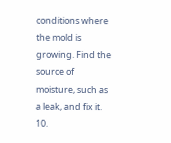conditions where the mold is growing. Find the source of moisture, such as a leak, and fix it.
10.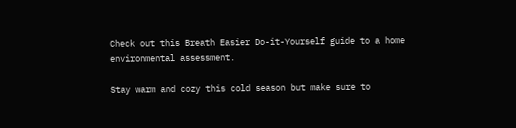Check out this Breath Easier Do-it-Yourself guide to a home environmental assessment.

Stay warm and cozy this cold season but make sure to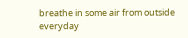breathe in some air from outside everyday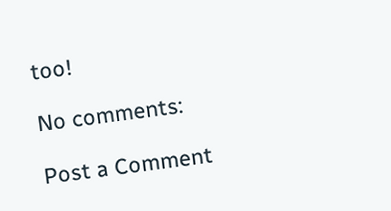too!

No comments:

Post a Comment